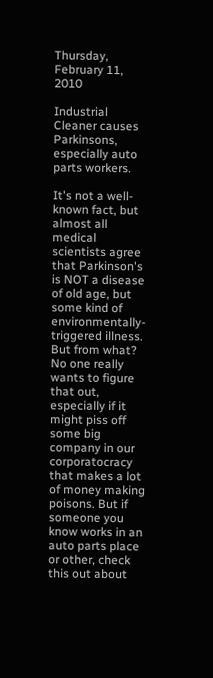Thursday, February 11, 2010

Industrial Cleaner causes Parkinsons, especially auto parts workers.

It's not a well-known fact, but almost all medical scientists agree that Parkinson's is NOT a disease of old age, but some kind of environmentally-triggered illness. But from what? No one really wants to figure that out, especially if it might piss off some big company in our corporatocracy that makes a lot of money making poisons. But if someone you know works in an auto parts place or other, check this out about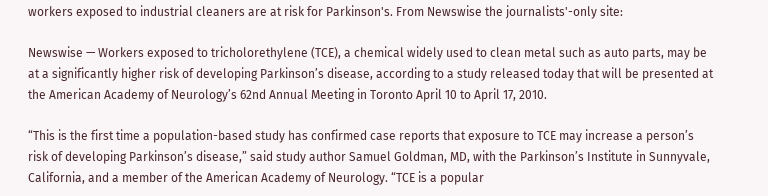workers exposed to industrial cleaners are at risk for Parkinson's. From Newswise the journalists'-only site:

Newswise — Workers exposed to tricholorethylene (TCE), a chemical widely used to clean metal such as auto parts, may be at a significantly higher risk of developing Parkinson’s disease, according to a study released today that will be presented at the American Academy of Neurology’s 62nd Annual Meeting in Toronto April 10 to April 17, 2010.

“This is the first time a population-based study has confirmed case reports that exposure to TCE may increase a person’s risk of developing Parkinson’s disease,” said study author Samuel Goldman, MD, with the Parkinson’s Institute in Sunnyvale, California, and a member of the American Academy of Neurology. “TCE is a popular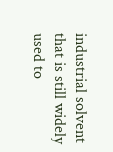industrial solvent that is still widely used to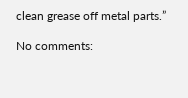clean grease off metal parts.”

No comments: